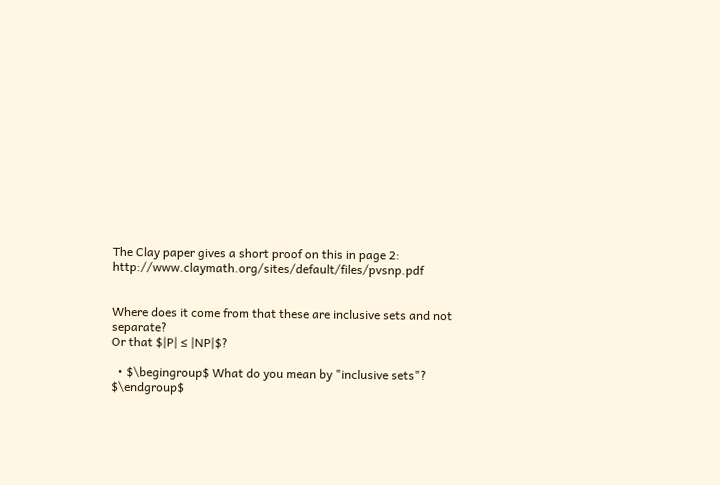The Clay paper gives a short proof on this in page 2: http://www.claymath.org/sites/default/files/pvsnp.pdf


Where does it come from that these are inclusive sets and not separate?
Or that $|P| ≤ |NP|$?

  • $\begingroup$ What do you mean by "inclusive sets"?  $\endgroup$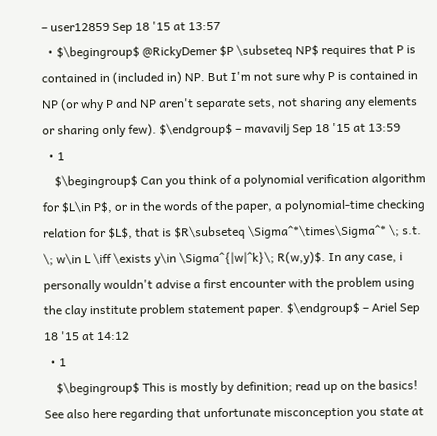– user12859 Sep 18 '15 at 13:57
  • $\begingroup$ @RickyDemer $P \subseteq NP$ requires that P is contained in (included in) NP. But I'm not sure why P is contained in NP (or why P and NP aren't separate sets, not sharing any elements or sharing only few). $\endgroup$ – mavavilj Sep 18 '15 at 13:59
  • 1
    $\begingroup$ Can you think of a polynomial verification algorithm for $L\in P$, or in the words of the paper, a polynomial-time checking relation for $L$, that is $R\subseteq \Sigma^*\times\Sigma^* \; s.t. \; w\in L \iff \exists y\in \Sigma^{|w|^k}\; R(w,y)$. In any case, i personally wouldn't advise a first encounter with the problem using the clay institute problem statement paper. $\endgroup$ – Ariel Sep 18 '15 at 14:12
  • 1
    $\begingroup$ This is mostly by definition; read up on the basics! See also here regarding that unfortunate misconception you state at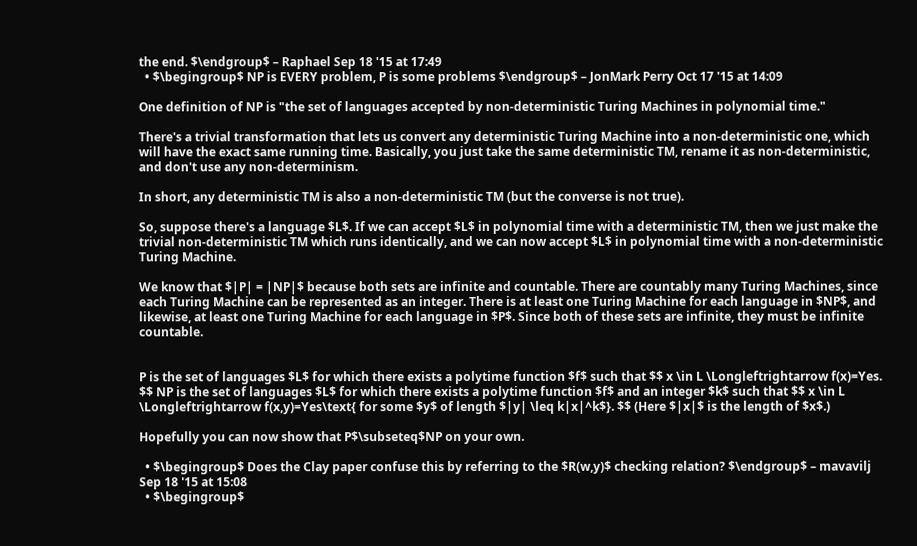the end. $\endgroup$ – Raphael Sep 18 '15 at 17:49
  • $\begingroup$ NP is EVERY problem, P is some problems $\endgroup$ – JonMark Perry Oct 17 '15 at 14:09

One definition of NP is "the set of languages accepted by non-deterministic Turing Machines in polynomial time."

There's a trivial transformation that lets us convert any deterministic Turing Machine into a non-deterministic one, which will have the exact same running time. Basically, you just take the same deterministic TM, rename it as non-deterministic, and don't use any non-determinism.

In short, any deterministic TM is also a non-deterministic TM (but the converse is not true).

So, suppose there's a language $L$. If we can accept $L$ in polynomial time with a deterministic TM, then we just make the trivial non-deterministic TM which runs identically, and we can now accept $L$ in polynomial time with a non-deterministic Turing Machine.

We know that $|P| = |NP|$ because both sets are infinite and countable. There are countably many Turing Machines, since each Turing Machine can be represented as an integer. There is at least one Turing Machine for each language in $NP$, and likewise, at least one Turing Machine for each language in $P$. Since both of these sets are infinite, they must be infinite countable.


P is the set of languages $L$ for which there exists a polytime function $f$ such that $$ x \in L \Longleftrightarrow f(x)=Yes. $$ NP is the set of languages $L$ for which there exists a polytime function $f$ and an integer $k$ such that $$ x \in L \Longleftrightarrow f(x,y)=Yes\text{ for some $y$ of length $|y| \leq k|x|^k$}. $$ (Here $|x|$ is the length of $x$.)

Hopefully you can now show that P$\subseteq$NP on your own.

  • $\begingroup$ Does the Clay paper confuse this by referring to the $R(w,y)$ checking relation? $\endgroup$ – mavavilj Sep 18 '15 at 15:08
  • $\begingroup$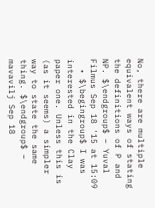No, there are multiple equivalent ways of stating the definitions of P and NP. $\endgroup$ – Yuval Filmus Sep 18 '15 at 15:09
  • $\begingroup$ I was interested in the Clay paper one. Unless this is (as it seems) a simpler way to state the same thing. $\endgroup$ – mavavilj Sep 18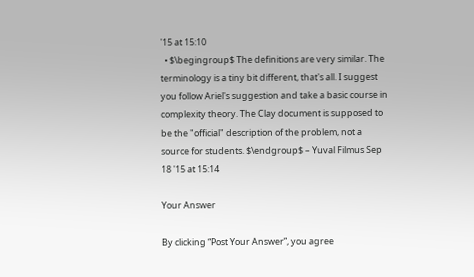'15 at 15:10
  • $\begingroup$ The definitions are very similar. The terminology is a tiny bit different, that's all. I suggest you follow Ariel's suggestion and take a basic course in complexity theory. The Clay document is supposed to be the "official" description of the problem, not a source for students. $\endgroup$ – Yuval Filmus Sep 18 '15 at 15:14

Your Answer

By clicking “Post Your Answer”, you agree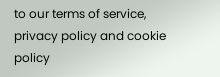to our terms of service, privacy policy and cookie policy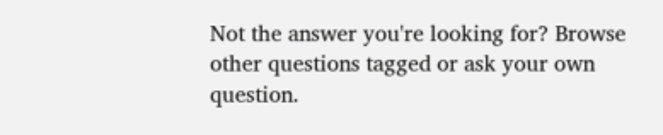Not the answer you're looking for? Browse other questions tagged or ask your own question.